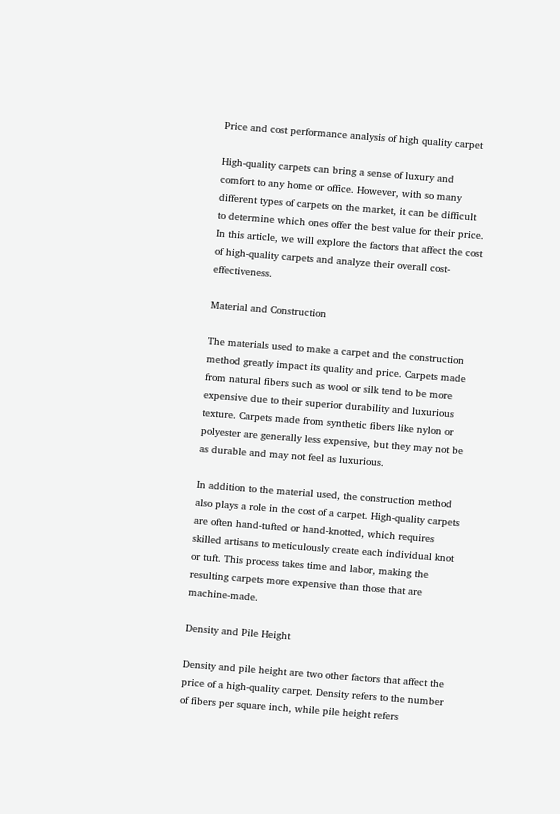Price and cost performance analysis of high quality carpet

High-quality carpets can bring a sense of luxury and comfort to any home or office. However, with so many different types of carpets on the market, it can be difficult to determine which ones offer the best value for their price. In this article, we will explore the factors that affect the cost of high-quality carpets and analyze their overall cost-effectiveness.

Material and Construction

The materials used to make a carpet and the construction method greatly impact its quality and price. Carpets made from natural fibers such as wool or silk tend to be more expensive due to their superior durability and luxurious texture. Carpets made from synthetic fibers like nylon or polyester are generally less expensive, but they may not be as durable and may not feel as luxurious.

In addition to the material used, the construction method also plays a role in the cost of a carpet. High-quality carpets are often hand-tufted or hand-knotted, which requires skilled artisans to meticulously create each individual knot or tuft. This process takes time and labor, making the resulting carpets more expensive than those that are machine-made.

Density and Pile Height

Density and pile height are two other factors that affect the price of a high-quality carpet. Density refers to the number of fibers per square inch, while pile height refers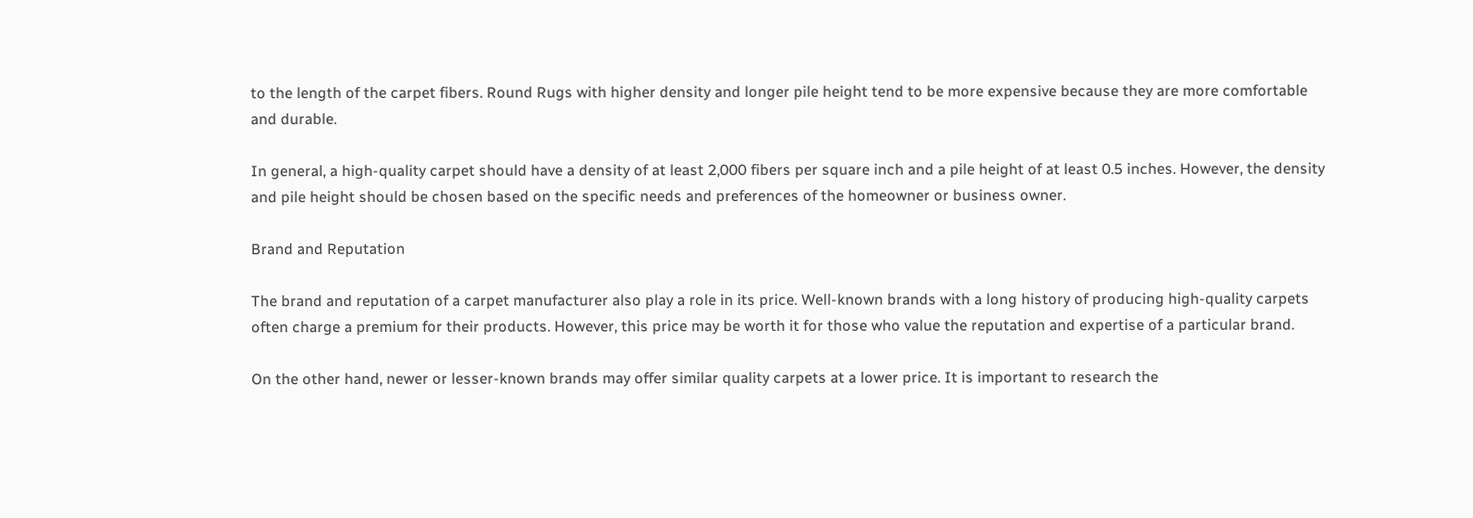to the length of the carpet fibers. Round Rugs with higher density and longer pile height tend to be more expensive because they are more comfortable and durable.

In general, a high-quality carpet should have a density of at least 2,000 fibers per square inch and a pile height of at least 0.5 inches. However, the density and pile height should be chosen based on the specific needs and preferences of the homeowner or business owner.

Brand and Reputation

The brand and reputation of a carpet manufacturer also play a role in its price. Well-known brands with a long history of producing high-quality carpets often charge a premium for their products. However, this price may be worth it for those who value the reputation and expertise of a particular brand.

On the other hand, newer or lesser-known brands may offer similar quality carpets at a lower price. It is important to research the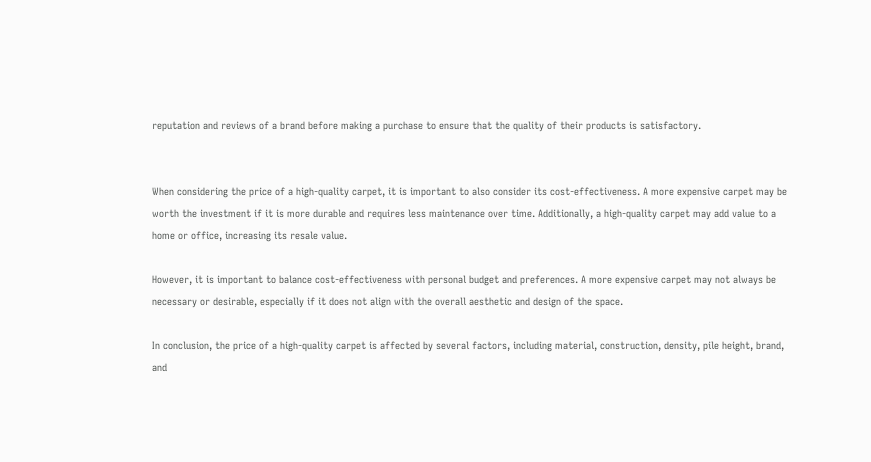reputation and reviews of a brand before making a purchase to ensure that the quality of their products is satisfactory.


When considering the price of a high-quality carpet, it is important to also consider its cost-effectiveness. A more expensive carpet may be worth the investment if it is more durable and requires less maintenance over time. Additionally, a high-quality carpet may add value to a home or office, increasing its resale value.

However, it is important to balance cost-effectiveness with personal budget and preferences. A more expensive carpet may not always be necessary or desirable, especially if it does not align with the overall aesthetic and design of the space.

In conclusion, the price of a high-quality carpet is affected by several factors, including material, construction, density, pile height, brand, and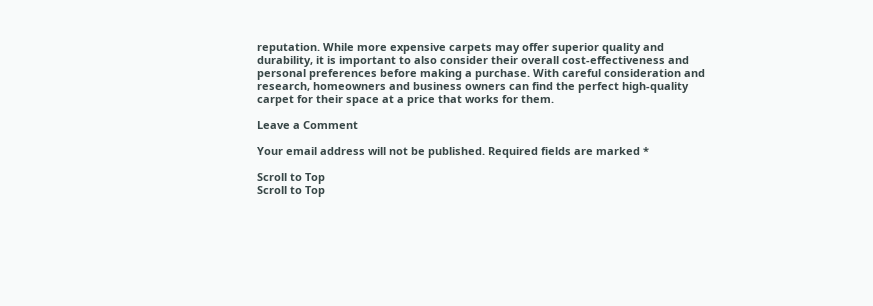reputation. While more expensive carpets may offer superior quality and durability, it is important to also consider their overall cost-effectiveness and personal preferences before making a purchase. With careful consideration and research, homeowners and business owners can find the perfect high-quality carpet for their space at a price that works for them.

Leave a Comment

Your email address will not be published. Required fields are marked *

Scroll to Top
Scroll to Top